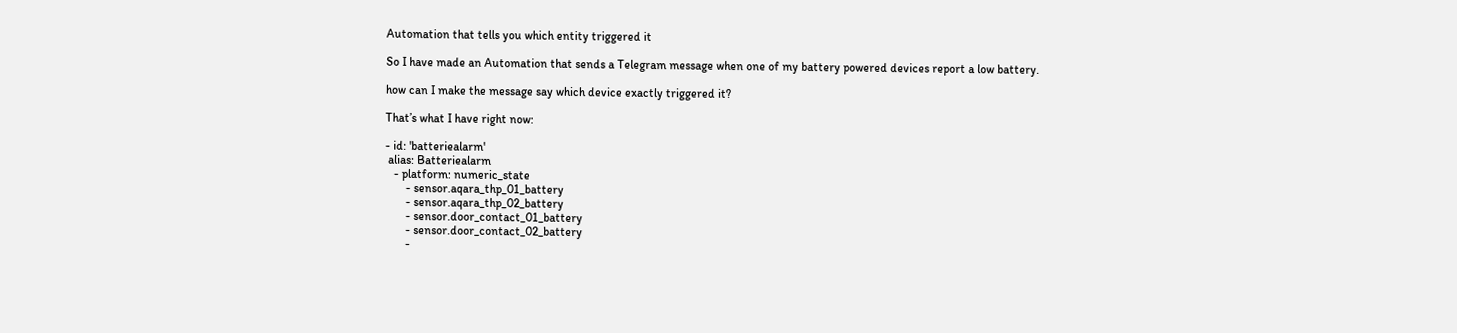Automation that tells you which entity triggered it

So I have made an Automation that sends a Telegram message when one of my battery powered devices report a low battery.

how can I make the message say which device exactly triggered it?

That’s what I have right now:

- id: 'batteriealarm'
 alias: Batteriealarm
   - platform: numeric_state
       - sensor.aqara_thp_01_battery
       - sensor.aqara_thp_02_battery
       - sensor.door_contact_01_battery
       - sensor.door_contact_02_battery
       -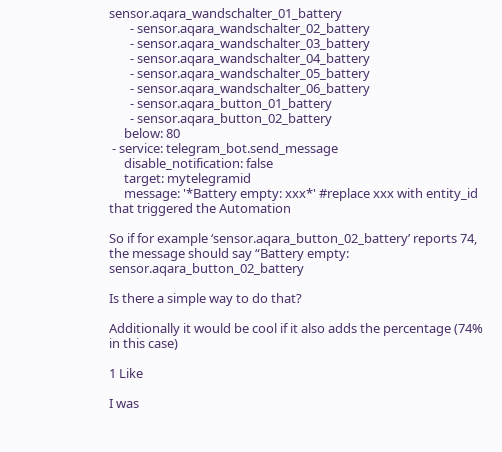sensor.aqara_wandschalter_01_battery
       - sensor.aqara_wandschalter_02_battery
       - sensor.aqara_wandschalter_03_battery
       - sensor.aqara_wandschalter_04_battery
       - sensor.aqara_wandschalter_05_battery
       - sensor.aqara_wandschalter_06_battery
       - sensor.aqara_button_01_battery
       - sensor.aqara_button_02_battery
     below: 80
 - service: telegram_bot.send_message
     disable_notification: false
     target: mytelegramid
     message: '*Battery empty: xxx*' #replace xxx with entity_id that triggered the Automation

So if for example ‘sensor.aqara_button_02_battery’ reports 74, the message should say “Battery empty: sensor.aqara_button_02_battery

Is there a simple way to do that?

Additionally it would be cool if it also adds the percentage (74% in this case)

1 Like

I was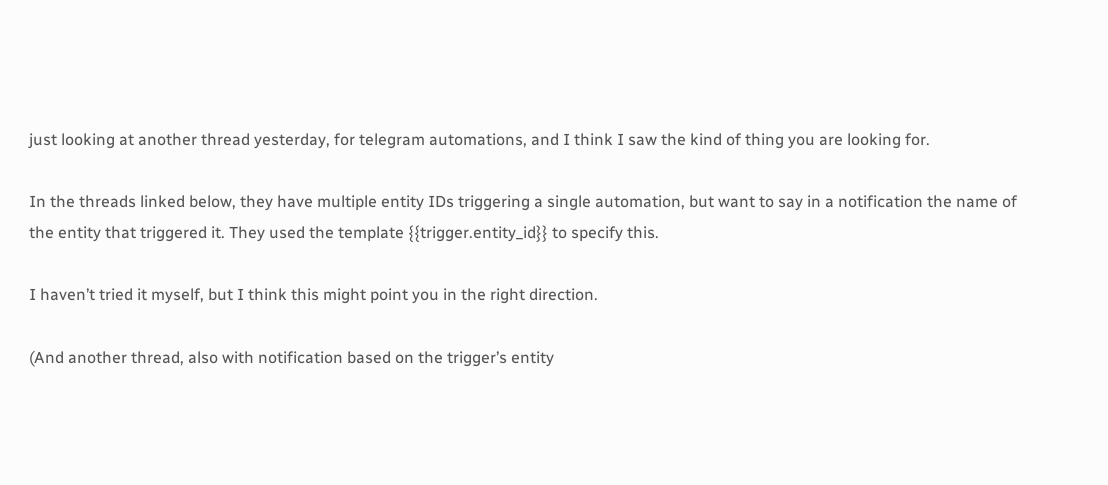just looking at another thread yesterday, for telegram automations, and I think I saw the kind of thing you are looking for.

In the threads linked below, they have multiple entity IDs triggering a single automation, but want to say in a notification the name of the entity that triggered it. They used the template {{trigger.entity_id}} to specify this.

I haven’t tried it myself, but I think this might point you in the right direction.

(And another thread, also with notification based on the trigger’s entity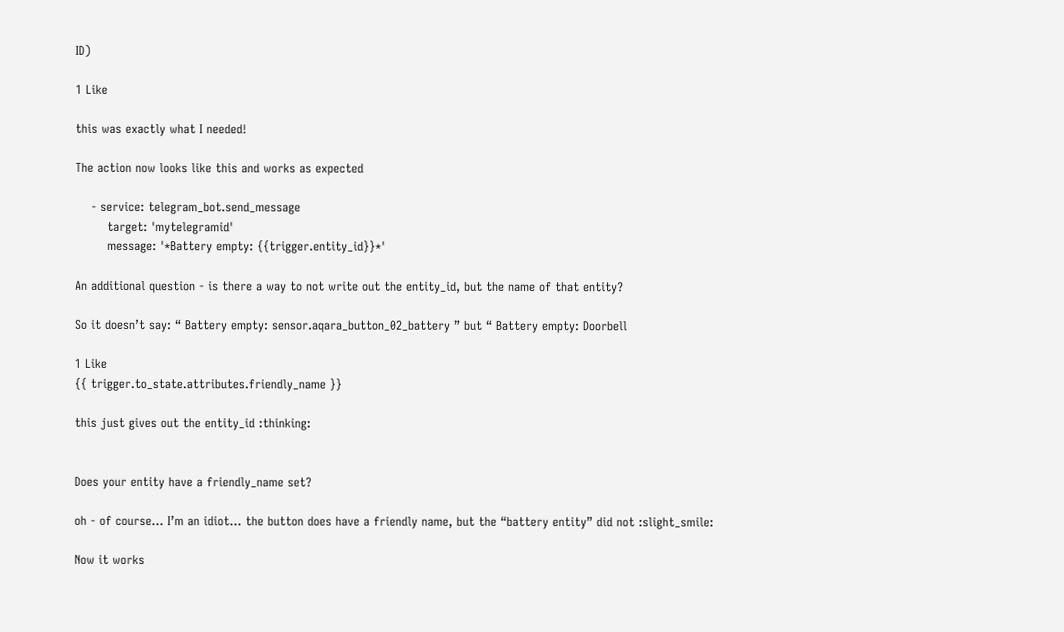ID)

1 Like

this was exactly what I needed!

The action now looks like this and works as expected

    - service: telegram_bot.send_message
        target: 'mytelegramid'
        message: '*Battery empty: {{trigger.entity_id}}*'

An additional question - is there a way to not write out the entity_id, but the name of that entity?

So it doesn’t say: “ Battery empty: sensor.aqara_button_02_battery ” but “ Battery empty: Doorbell

1 Like
{{ trigger.to_state.attributes.friendly_name }}

this just gives out the entity_id :thinking:


Does your entity have a friendly_name set?

oh - of course… I’m an idiot… the button does have a friendly name, but the “battery entity” did not :slight_smile:

Now it works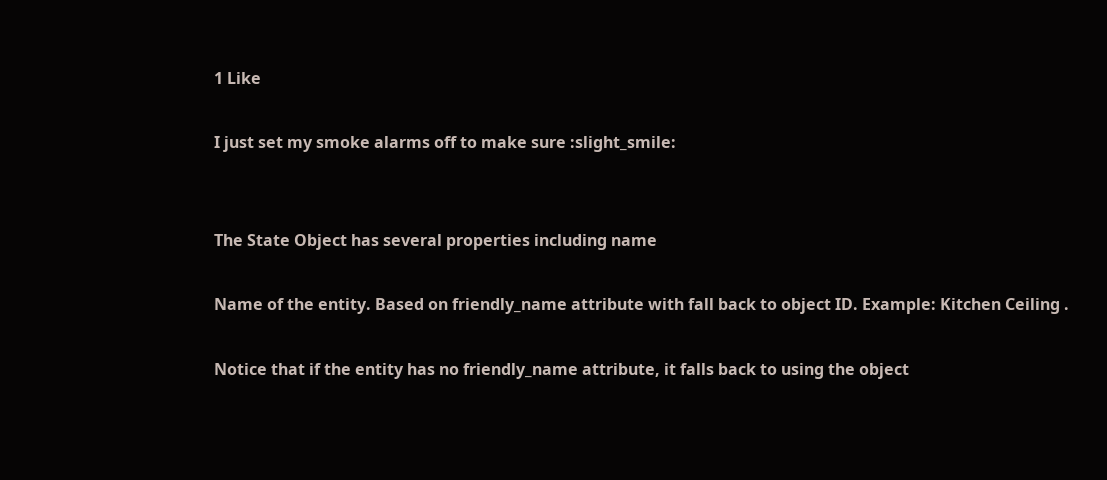1 Like

I just set my smoke alarms off to make sure :slight_smile:


The State Object has several properties including name

Name of the entity. Based on friendly_name attribute with fall back to object ID. Example: Kitchen Ceiling .

Notice that if the entity has no friendly_name attribute, it falls back to using the object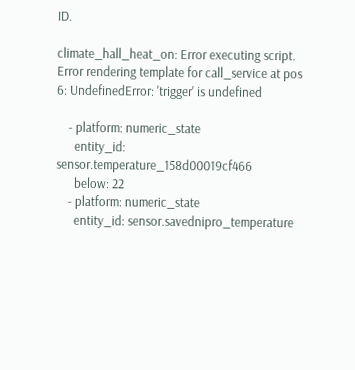ID.

climate_hall_heat_on: Error executing script. Error rendering template for call_service at pos 6: UndefinedError: 'trigger' is undefined

    - platform: numeric_state
      entity_id: sensor.temperature_158d00019cf466
      below: 22
    - platform: numeric_state
      entity_id: sensor.savednipro_temperature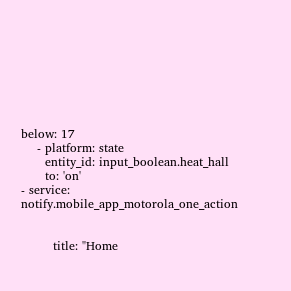below: 17
    - platform: state
      entity_id: input_boolean.heat_hall
      to: 'on'
- service: notify.mobile_app_motorola_one_action


        title: "Home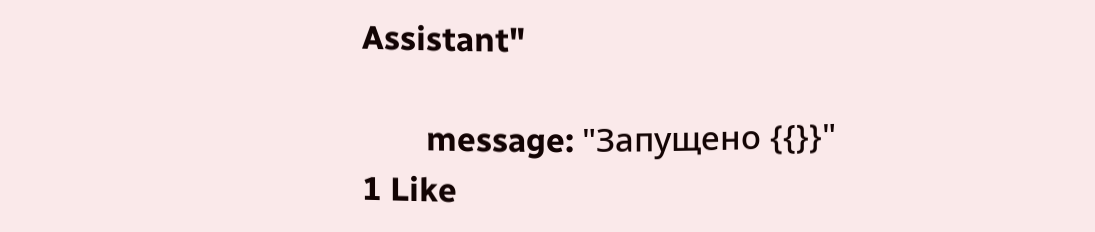Assistant"

        message: "Запущено {{}}"
1 Like